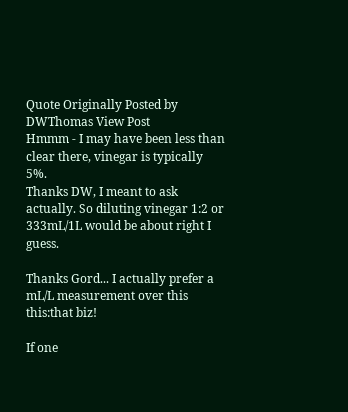Quote Originally Posted by DWThomas View Post
Hmmm - I may have been less than clear there, vinegar is typically 5%.
Thanks DW, I meant to ask actually. So diluting vinegar 1:2 or 333mL/1L would be about right I guess.

Thanks Gord... I actually prefer a mL/L measurement over this this:that biz!

If one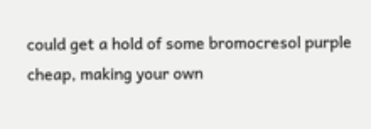could get a hold of some bromocresol purple cheap, making your own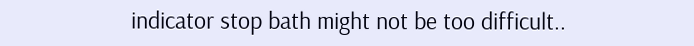indicator stop bath might not be too difficult..